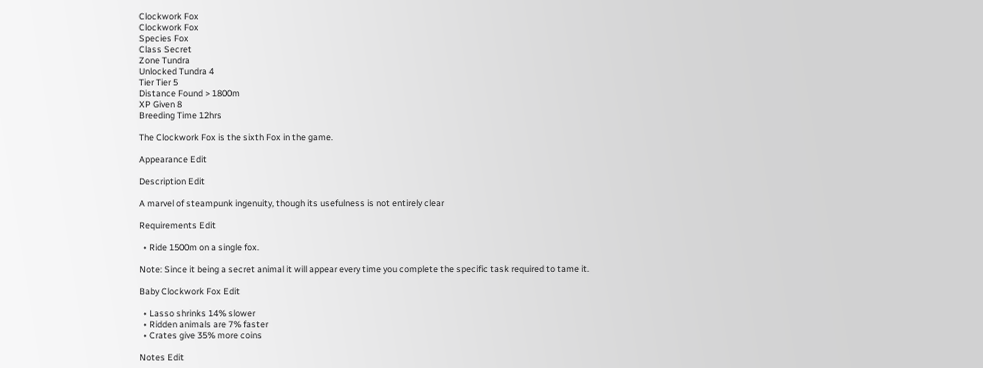Clockwork Fox
Clockwork Fox
Species Fox
Class Secret
Zone Tundra
Unlocked Tundra 4
Tier Tier 5
Distance Found > 1800m
XP Given 8
Breeding Time 12hrs

The Clockwork Fox is the sixth Fox in the game.

Appearance Edit

Description Edit

A marvel of steampunk ingenuity, though its usefulness is not entirely clear

Requirements Edit

  • Ride 1500m on a single fox.

Note: Since it being a secret animal it will appear every time you complete the specific task required to tame it.

Baby Clockwork Fox Edit

  • Lasso shrinks 14% slower
  • Ridden animals are 7% faster
  • Crates give 35% more coins

Notes Edit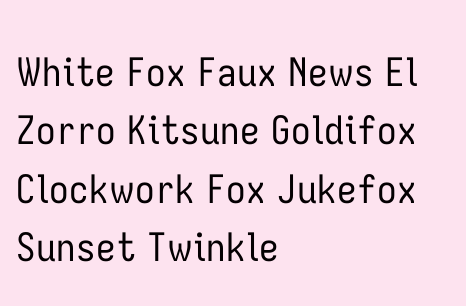White Fox Faux News El Zorro Kitsune Goldifox
Clockwork Fox Jukefox Sunset Twinkle